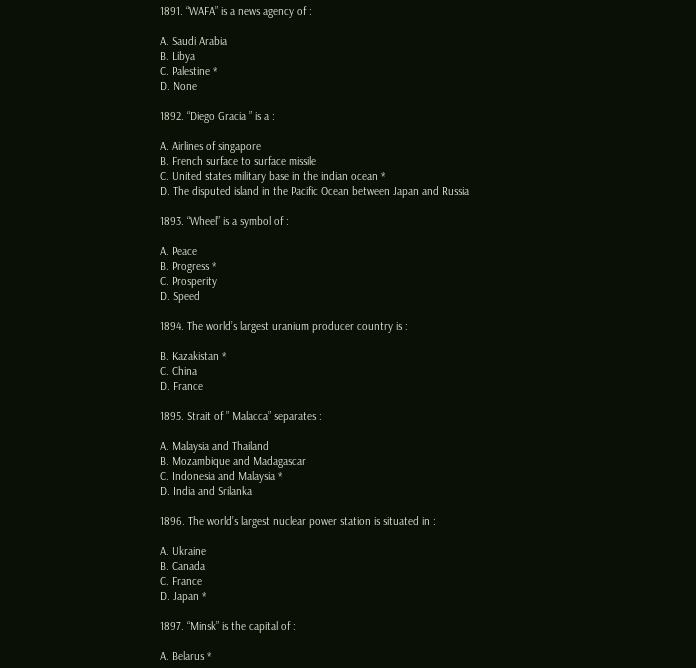1891. “WAFA” is a news agency of :

A. Saudi Arabia
B. Libya
C. Palestine *
D. None

1892. “Diego Gracia ” is a :

A. Airlines of singapore
B. French surface to surface missile
C. United states military base in the indian ocean *
D. The disputed island in the Pacific Ocean between Japan and Russia

1893. “Wheel” is a symbol of :

A. Peace
B. Progress *
C. Prosperity
D. Speed

1894. The world’s largest uranium producer country is :

B. Kazakistan *
C. China
D. France

1895. Strait of ” Malacca” separates :

A. Malaysia and Thailand
B. Mozambique and Madagascar
C. Indonesia and Malaysia *
D. India and Srilanka

1896. The world’s largest nuclear power station is situated in :

A. Ukraine
B. Canada
C. France
D. Japan *

1897. “Minsk” is the capital of :

A. Belarus *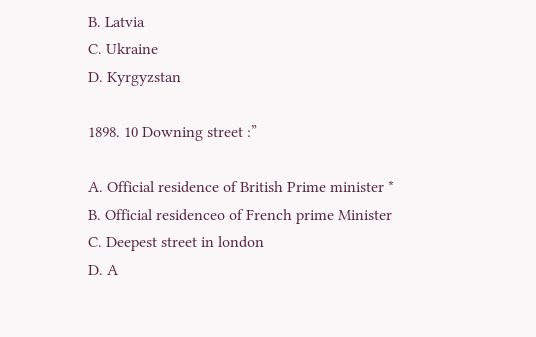B. Latvia
C. Ukraine
D. Kyrgyzstan

1898. 10 Downing street :”

A. Official residence of British Prime minister *
B. Official residenceo of French prime Minister
C. Deepest street in london
D. A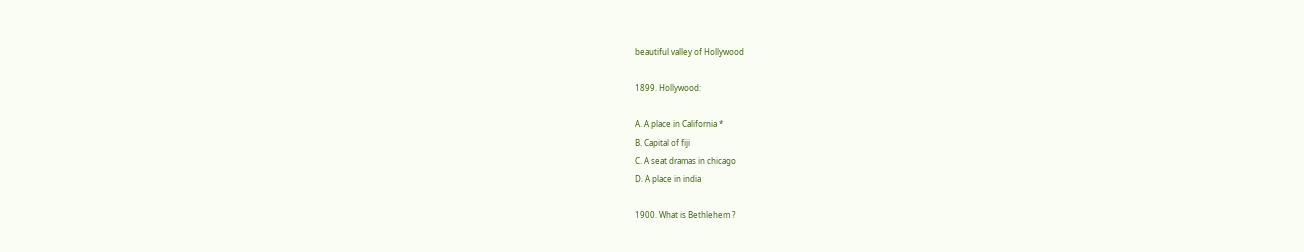beautiful valley of Hollywood

1899. Hollywood:

A. A place in California *
B. Capital of fiji
C. A seat dramas in chicago
D. A place in india

1900. What is Bethlehem ?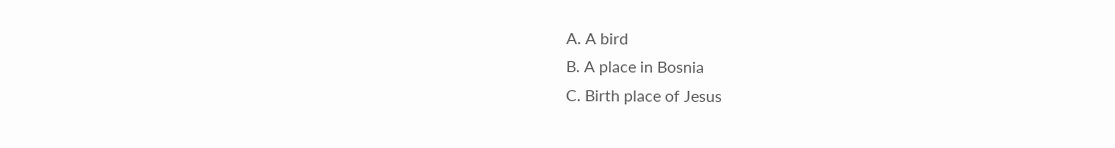A. A bird
B. A place in Bosnia
C. Birth place of Jesus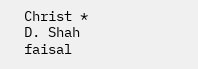Christ *
D. Shah faisal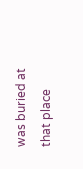was buried at that place